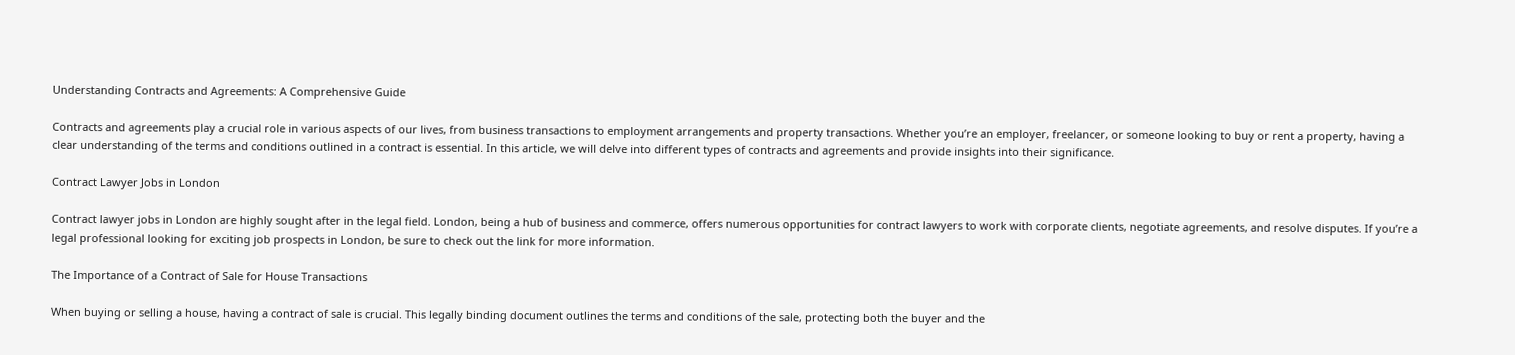Understanding Contracts and Agreements: A Comprehensive Guide

Contracts and agreements play a crucial role in various aspects of our lives, from business transactions to employment arrangements and property transactions. Whether you’re an employer, freelancer, or someone looking to buy or rent a property, having a clear understanding of the terms and conditions outlined in a contract is essential. In this article, we will delve into different types of contracts and agreements and provide insights into their significance.

Contract Lawyer Jobs in London

Contract lawyer jobs in London are highly sought after in the legal field. London, being a hub of business and commerce, offers numerous opportunities for contract lawyers to work with corporate clients, negotiate agreements, and resolve disputes. If you’re a legal professional looking for exciting job prospects in London, be sure to check out the link for more information.

The Importance of a Contract of Sale for House Transactions

When buying or selling a house, having a contract of sale is crucial. This legally binding document outlines the terms and conditions of the sale, protecting both the buyer and the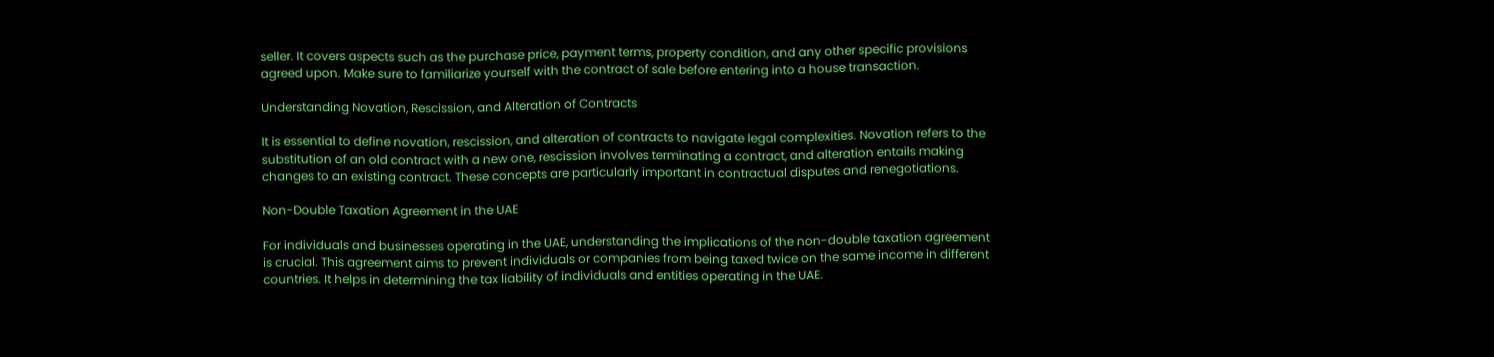seller. It covers aspects such as the purchase price, payment terms, property condition, and any other specific provisions agreed upon. Make sure to familiarize yourself with the contract of sale before entering into a house transaction.

Understanding Novation, Rescission, and Alteration of Contracts

It is essential to define novation, rescission, and alteration of contracts to navigate legal complexities. Novation refers to the substitution of an old contract with a new one, rescission involves terminating a contract, and alteration entails making changes to an existing contract. These concepts are particularly important in contractual disputes and renegotiations.

Non-Double Taxation Agreement in the UAE

For individuals and businesses operating in the UAE, understanding the implications of the non-double taxation agreement is crucial. This agreement aims to prevent individuals or companies from being taxed twice on the same income in different countries. It helps in determining the tax liability of individuals and entities operating in the UAE.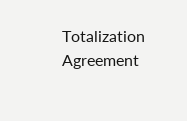Totalization Agreement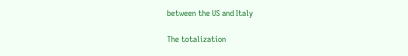between the US and Italy

The totalization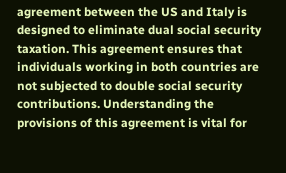agreement between the US and Italy is designed to eliminate dual social security taxation. This agreement ensures that individuals working in both countries are not subjected to double social security contributions. Understanding the provisions of this agreement is vital for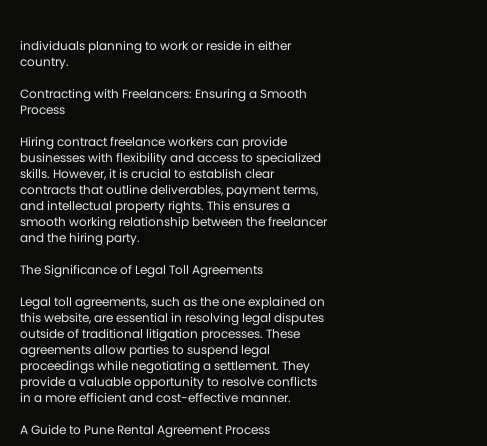individuals planning to work or reside in either country.

Contracting with Freelancers: Ensuring a Smooth Process

Hiring contract freelance workers can provide businesses with flexibility and access to specialized skills. However, it is crucial to establish clear contracts that outline deliverables, payment terms, and intellectual property rights. This ensures a smooth working relationship between the freelancer and the hiring party.

The Significance of Legal Toll Agreements

Legal toll agreements, such as the one explained on this website, are essential in resolving legal disputes outside of traditional litigation processes. These agreements allow parties to suspend legal proceedings while negotiating a settlement. They provide a valuable opportunity to resolve conflicts in a more efficient and cost-effective manner.

A Guide to Pune Rental Agreement Process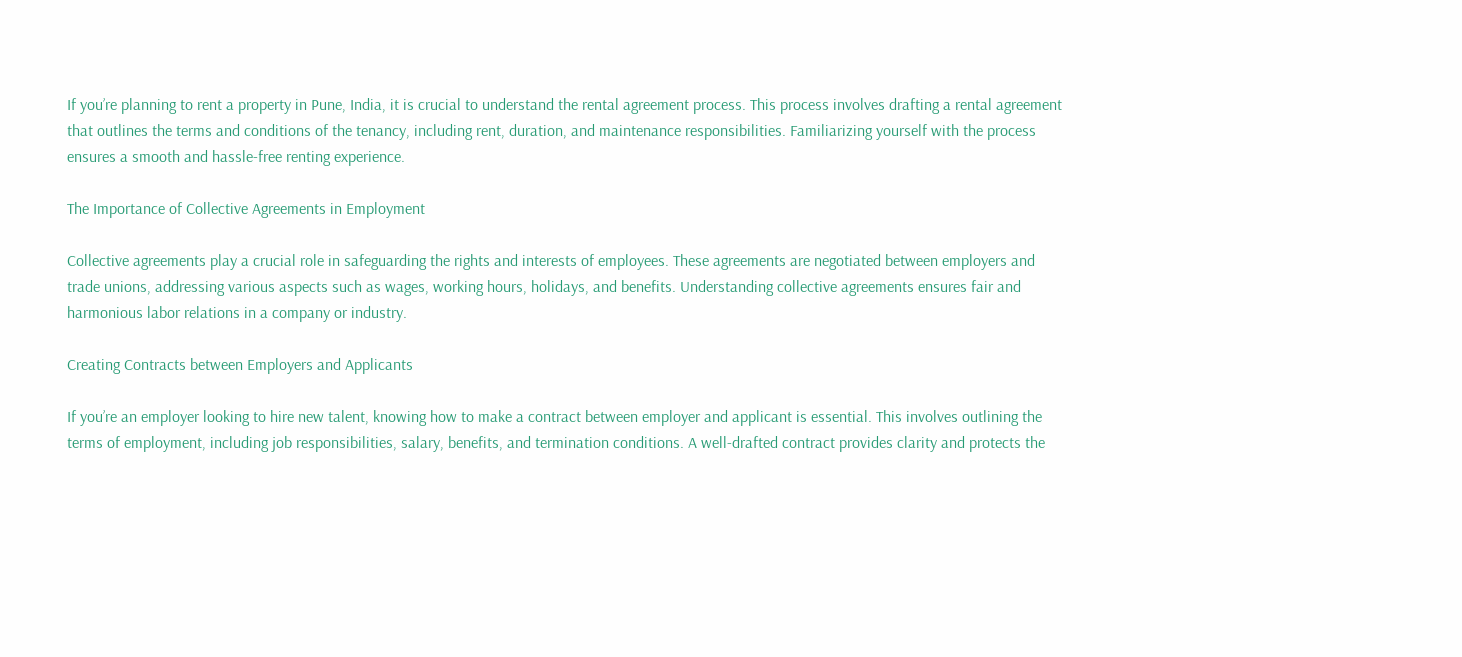If you’re planning to rent a property in Pune, India, it is crucial to understand the rental agreement process. This process involves drafting a rental agreement that outlines the terms and conditions of the tenancy, including rent, duration, and maintenance responsibilities. Familiarizing yourself with the process ensures a smooth and hassle-free renting experience.

The Importance of Collective Agreements in Employment

Collective agreements play a crucial role in safeguarding the rights and interests of employees. These agreements are negotiated between employers and trade unions, addressing various aspects such as wages, working hours, holidays, and benefits. Understanding collective agreements ensures fair and harmonious labor relations in a company or industry.

Creating Contracts between Employers and Applicants

If you’re an employer looking to hire new talent, knowing how to make a contract between employer and applicant is essential. This involves outlining the terms of employment, including job responsibilities, salary, benefits, and termination conditions. A well-drafted contract provides clarity and protects the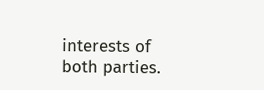interests of both parties.